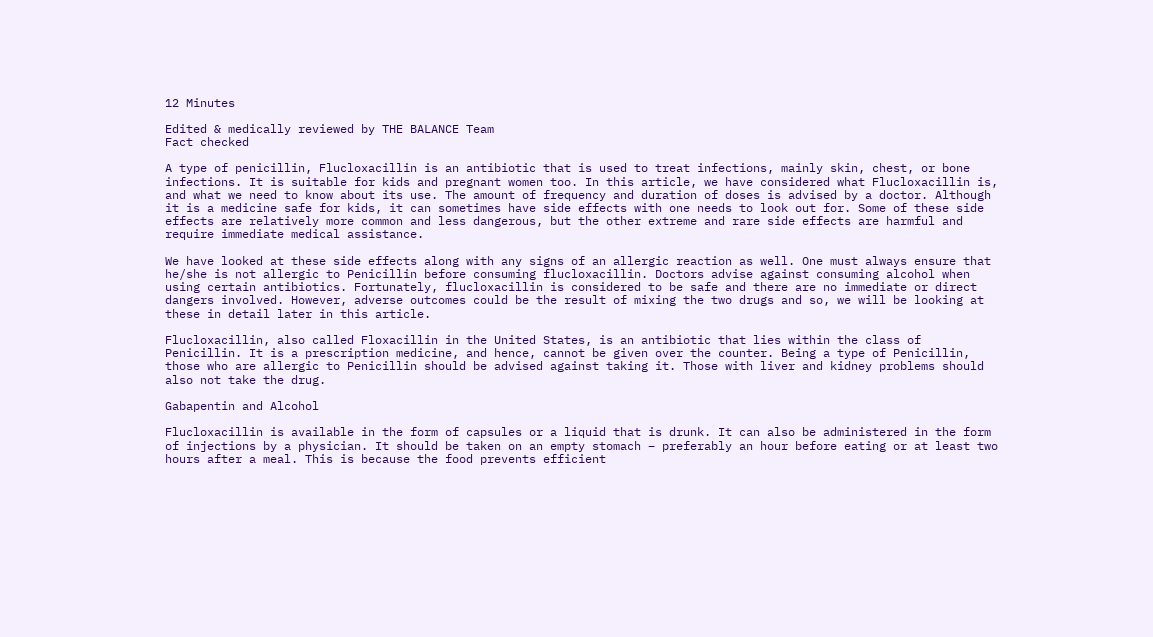12 Minutes

Edited & medically reviewed by THE BALANCE Team
Fact checked

A type of penicillin, Flucloxacillin is an antibiotic that is used to treat infections, mainly skin, chest, or bone infections. It is suitable for kids and pregnant women too. In this article, we have considered what Flucloxacillin is, and what we need to know about its use. The amount of frequency and duration of doses is advised by a doctor. Although it is a medicine safe for kids, it can sometimes have side effects with one needs to look out for. Some of these side effects are relatively more common and less dangerous, but the other extreme and rare side effects are harmful and require immediate medical assistance.

We have looked at these side effects along with any signs of an allergic reaction as well. One must always ensure that he/she is not allergic to Penicillin before consuming flucloxacillin. Doctors advise against consuming alcohol when using certain antibiotics. Fortunately, flucloxacillin is considered to be safe and there are no immediate or direct dangers involved. However, adverse outcomes could be the result of mixing the two drugs and so, we will be looking at these in detail later in this article.

Flucloxacillin, also called Floxacillin in the United States, is an antibiotic that lies within the class of Penicillin. It is a prescription medicine, and hence, cannot be given over the counter. Being a type of Penicillin, those who are allergic to Penicillin should be advised against taking it. Those with liver and kidney problems should also not take the drug.

Gabapentin and Alcohol

Flucloxacillin is available in the form of capsules or a liquid that is drunk. It can also be administered in the form of injections by a physician. It should be taken on an empty stomach – preferably an hour before eating or at least two hours after a meal. This is because the food prevents efficient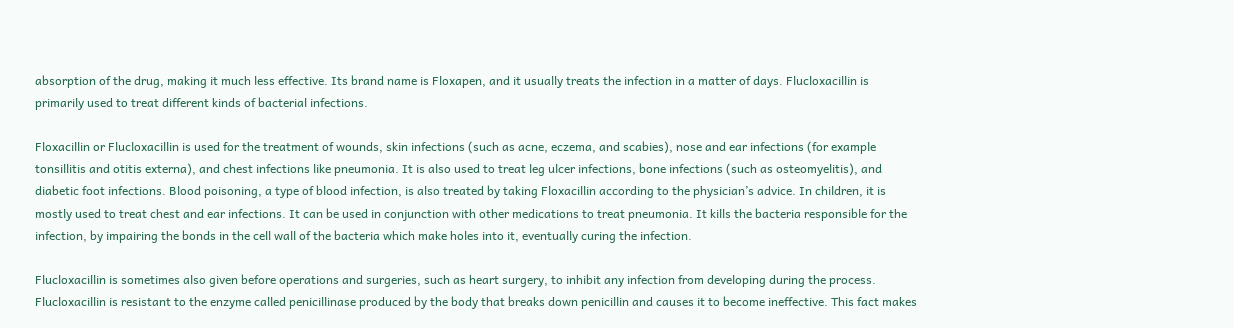absorption of the drug, making it much less effective. Its brand name is Floxapen, and it usually treats the infection in a matter of days. Flucloxacillin is primarily used to treat different kinds of bacterial infections.

Floxacillin or Flucloxacillin is used for the treatment of wounds, skin infections (such as acne, eczema, and scabies), nose and ear infections (for example tonsillitis and otitis externa), and chest infections like pneumonia. It is also used to treat leg ulcer infections, bone infections (such as osteomyelitis), and diabetic foot infections. Blood poisoning, a type of blood infection, is also treated by taking Floxacillin according to the physician’s advice. In children, it is mostly used to treat chest and ear infections. It can be used in conjunction with other medications to treat pneumonia. It kills the bacteria responsible for the infection, by impairing the bonds in the cell wall of the bacteria which make holes into it, eventually curing the infection.

Flucloxacillin is sometimes also given before operations and surgeries, such as heart surgery, to inhibit any infection from developing during the process. Flucloxacillin is resistant to the enzyme called penicillinase produced by the body that breaks down penicillin and causes it to become ineffective. This fact makes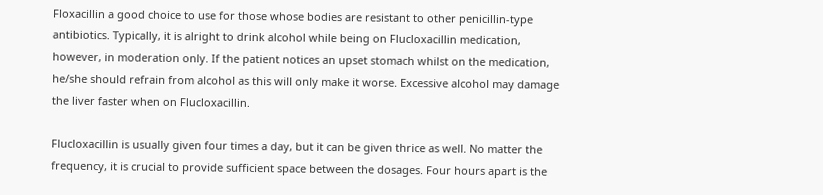Floxacillin a good choice to use for those whose bodies are resistant to other penicillin-type antibiotics. Typically, it is alright to drink alcohol while being on Flucloxacillin medication, however, in moderation only. If the patient notices an upset stomach whilst on the medication, he/she should refrain from alcohol as this will only make it worse. Excessive alcohol may damage the liver faster when on Flucloxacillin.

Flucloxacillin is usually given four times a day, but it can be given thrice as well. No matter the frequency, it is crucial to provide sufficient space between the dosages. Four hours apart is the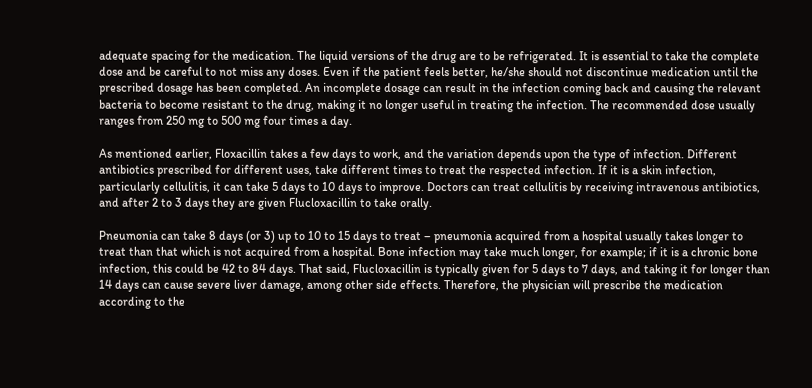adequate spacing for the medication. The liquid versions of the drug are to be refrigerated. It is essential to take the complete dose and be careful to not miss any doses. Even if the patient feels better, he/she should not discontinue medication until the prescribed dosage has been completed. An incomplete dosage can result in the infection coming back and causing the relevant bacteria to become resistant to the drug, making it no longer useful in treating the infection. The recommended dose usually ranges from 250 mg to 500 mg four times a day.

As mentioned earlier, Floxacillin takes a few days to work, and the variation depends upon the type of infection. Different antibiotics prescribed for different uses, take different times to treat the respected infection. If it is a skin infection, particularly cellulitis, it can take 5 days to 10 days to improve. Doctors can treat cellulitis by receiving intravenous antibiotics, and after 2 to 3 days they are given Flucloxacillin to take orally.

Pneumonia can take 8 days (or 3) up to 10 to 15 days to treat – pneumonia acquired from a hospital usually takes longer to treat than that which is not acquired from a hospital. Bone infection may take much longer, for example; if it is a chronic bone infection, this could be 42 to 84 days. That said, Flucloxacillin is typically given for 5 days to 7 days, and taking it for longer than 14 days can cause severe liver damage, among other side effects. Therefore, the physician will prescribe the medication according to the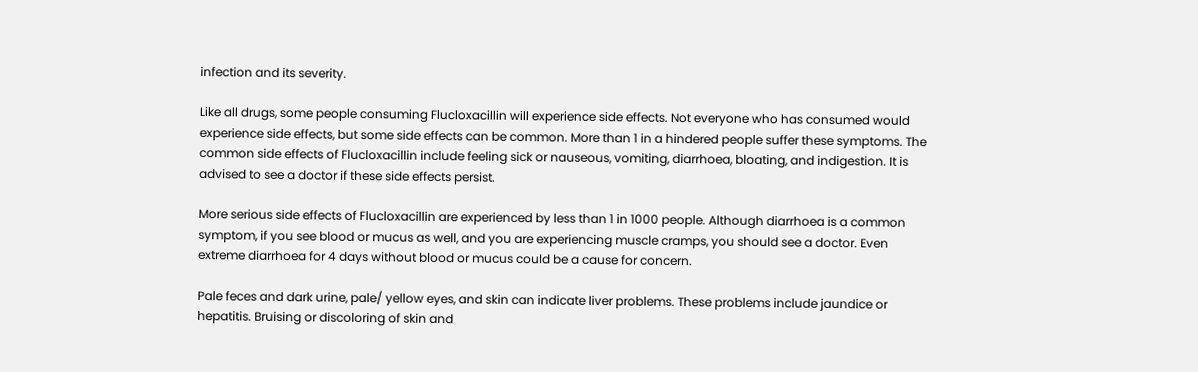infection and its severity.

Like all drugs, some people consuming Flucloxacillin will experience side effects. Not everyone who has consumed would experience side effects, but some side effects can be common. More than 1 in a hindered people suffer these symptoms. The common side effects of Flucloxacillin include feeling sick or nauseous, vomiting, diarrhoea, bloating, and indigestion. It is advised to see a doctor if these side effects persist.

More serious side effects of Flucloxacillin are experienced by less than 1 in 1000 people. Although diarrhoea is a common symptom, if you see blood or mucus as well, and you are experiencing muscle cramps, you should see a doctor. Even extreme diarrhoea for 4 days without blood or mucus could be a cause for concern.

Pale feces and dark urine, pale/ yellow eyes, and skin can indicate liver problems. These problems include jaundice or hepatitis. Bruising or discoloring of skin and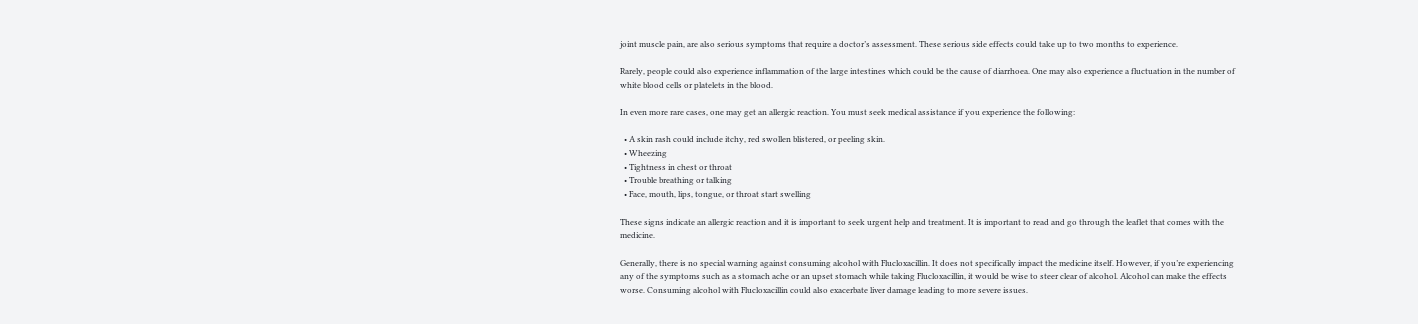joint muscle pain, are also serious symptoms that require a doctor’s assessment. These serious side effects could take up to two months to experience.

Rarely, people could also experience inflammation of the large intestines which could be the cause of diarrhoea. One may also experience a fluctuation in the number of white blood cells or platelets in the blood.

In even more rare cases, one may get an allergic reaction. You must seek medical assistance if you experience the following:

  • A skin rash could include itchy, red swollen blistered, or peeling skin.
  • Wheezing
  • Tightness in chest or throat
  • Trouble breathing or talking
  • Face, mouth, lips, tongue, or throat start swelling

These signs indicate an allergic reaction and it is important to seek urgent help and treatment. It is important to read and go through the leaflet that comes with the medicine.

Generally, there is no special warning against consuming alcohol with Flucloxacillin. It does not specifically impact the medicine itself. However, if you’re experiencing any of the symptoms such as a stomach ache or an upset stomach while taking Flucloxacillin, it would be wise to steer clear of alcohol. Alcohol can make the effects worse. Consuming alcohol with Flucloxacillin could also exacerbate liver damage leading to more severe issues.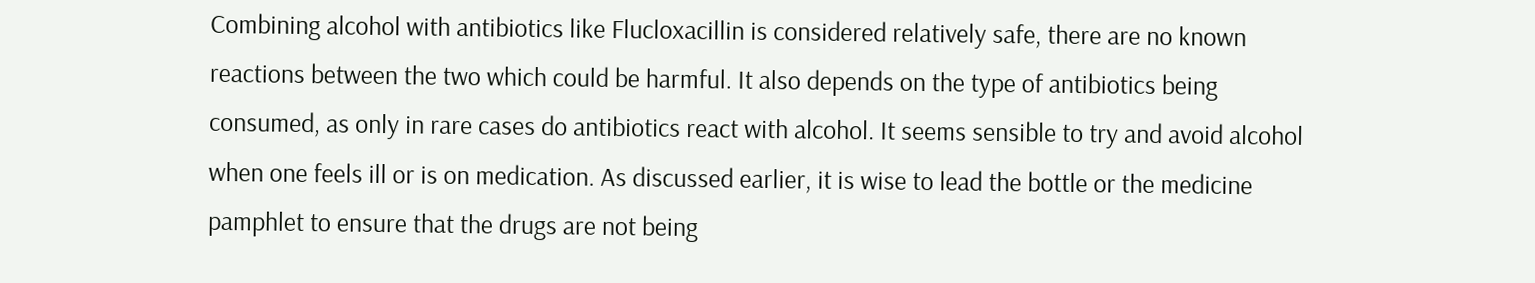Combining alcohol with antibiotics like Flucloxacillin is considered relatively safe, there are no known reactions between the two which could be harmful. It also depends on the type of antibiotics being consumed, as only in rare cases do antibiotics react with alcohol. It seems sensible to try and avoid alcohol when one feels ill or is on medication. As discussed earlier, it is wise to lead the bottle or the medicine pamphlet to ensure that the drugs are not being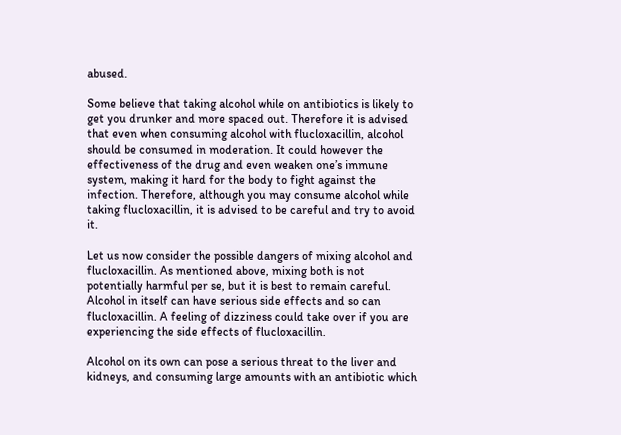abused.

Some believe that taking alcohol while on antibiotics is likely to get you drunker and more spaced out. Therefore it is advised that even when consuming alcohol with flucloxacillin, alcohol should be consumed in moderation. It could however the effectiveness of the drug and even weaken one’s immune system, making it hard for the body to fight against the infection. Therefore, although you may consume alcohol while taking flucloxacillin, it is advised to be careful and try to avoid it.

Let us now consider the possible dangers of mixing alcohol and flucloxacillin. As mentioned above, mixing both is not potentially harmful per se, but it is best to remain careful. Alcohol in itself can have serious side effects and so can flucloxacillin. A feeling of dizziness could take over if you are experiencing the side effects of flucloxacillin.

Alcohol on its own can pose a serious threat to the liver and kidneys, and consuming large amounts with an antibiotic which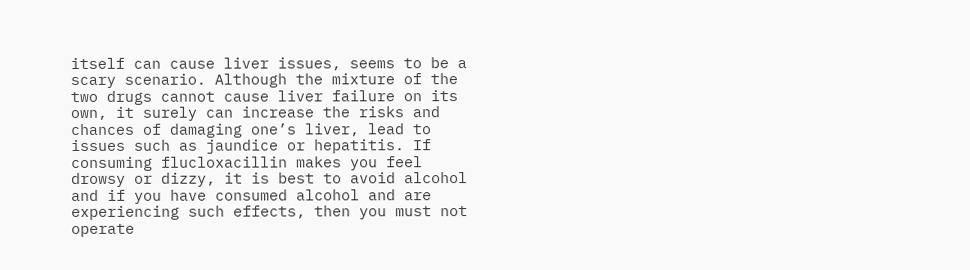itself can cause liver issues, seems to be a scary scenario. Although the mixture of the two drugs cannot cause liver failure on its own, it surely can increase the risks and chances of damaging one’s liver, lead to issues such as jaundice or hepatitis. If consuming flucloxacillin makes you feel drowsy or dizzy, it is best to avoid alcohol and if you have consumed alcohol and are experiencing such effects, then you must not operate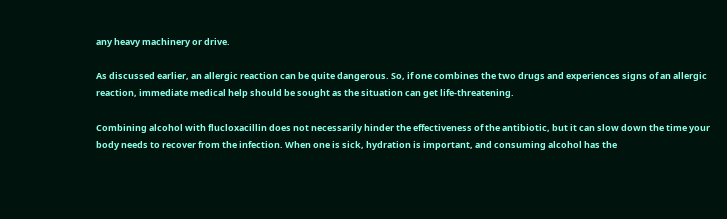any heavy machinery or drive.

As discussed earlier, an allergic reaction can be quite dangerous. So, if one combines the two drugs and experiences signs of an allergic reaction, immediate medical help should be sought as the situation can get life-threatening.

Combining alcohol with flucloxacillin does not necessarily hinder the effectiveness of the antibiotic, but it can slow down the time your body needs to recover from the infection. When one is sick, hydration is important, and consuming alcohol has the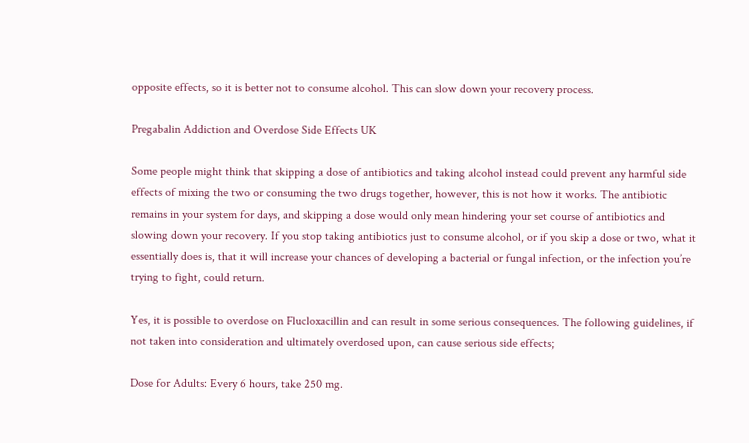opposite effects, so it is better not to consume alcohol. This can slow down your recovery process.

Pregabalin Addiction and Overdose Side Effects UK

Some people might think that skipping a dose of antibiotics and taking alcohol instead could prevent any harmful side effects of mixing the two or consuming the two drugs together, however, this is not how it works. The antibiotic remains in your system for days, and skipping a dose would only mean hindering your set course of antibiotics and slowing down your recovery. If you stop taking antibiotics just to consume alcohol, or if you skip a dose or two, what it essentially does is, that it will increase your chances of developing a bacterial or fungal infection, or the infection you’re trying to fight, could return.

Yes, it is possible to overdose on Flucloxacillin and can result in some serious consequences. The following guidelines, if not taken into consideration and ultimately overdosed upon, can cause serious side effects;

Dose for Adults: Every 6 hours, take 250 mg.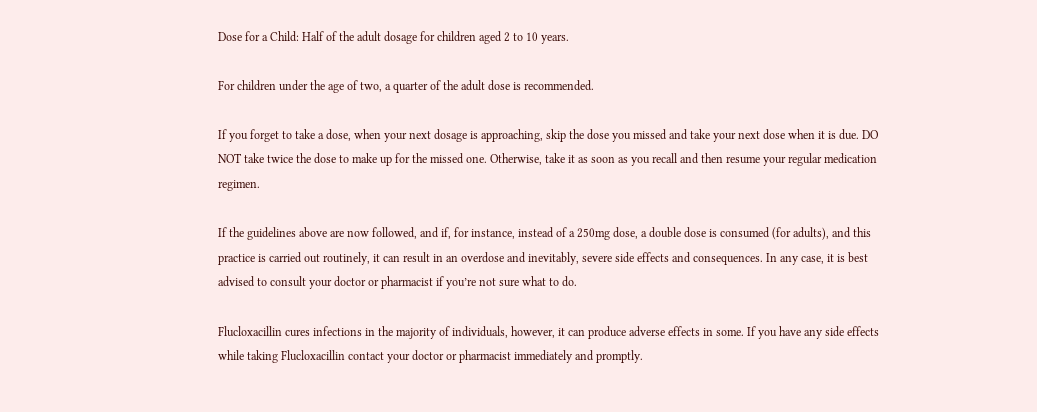Dose for a Child: Half of the adult dosage for children aged 2 to 10 years.

For children under the age of two, a quarter of the adult dose is recommended.

If you forget to take a dose, when your next dosage is approaching, skip the dose you missed and take your next dose when it is due. DO NOT take twice the dose to make up for the missed one. Otherwise, take it as soon as you recall and then resume your regular medication regimen.

If the guidelines above are now followed, and if, for instance, instead of a 250mg dose, a double dose is consumed (for adults), and this practice is carried out routinely, it can result in an overdose and inevitably, severe side effects and consequences. In any case, it is best advised to consult your doctor or pharmacist if you’re not sure what to do.

Flucloxacillin cures infections in the majority of individuals, however, it can produce adverse effects in some. If you have any side effects while taking Flucloxacillin contact your doctor or pharmacist immediately and promptly.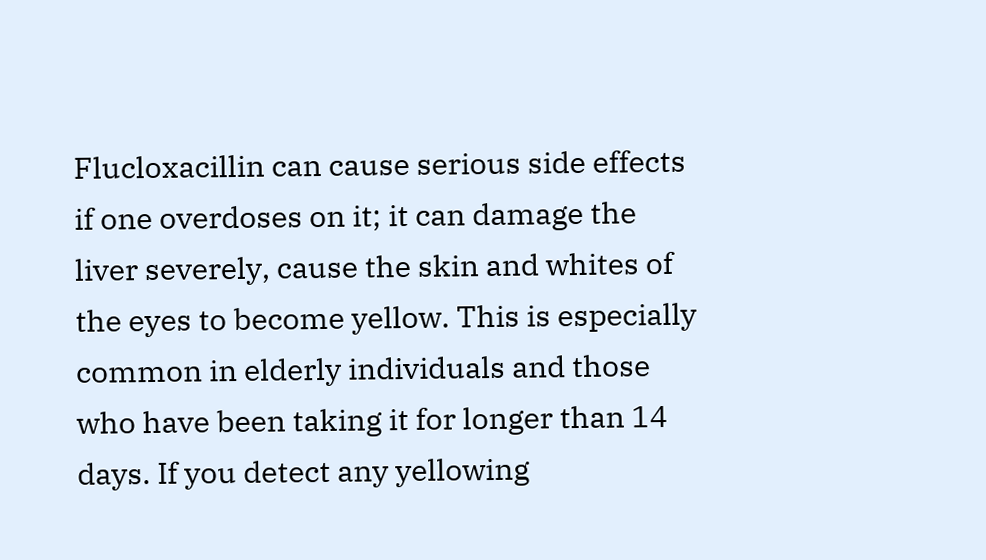Flucloxacillin can cause serious side effects if one overdoses on it; it can damage the liver severely, cause the skin and whites of the eyes to become yellow. This is especially common in elderly individuals and those who have been taking it for longer than 14 days. If you detect any yellowing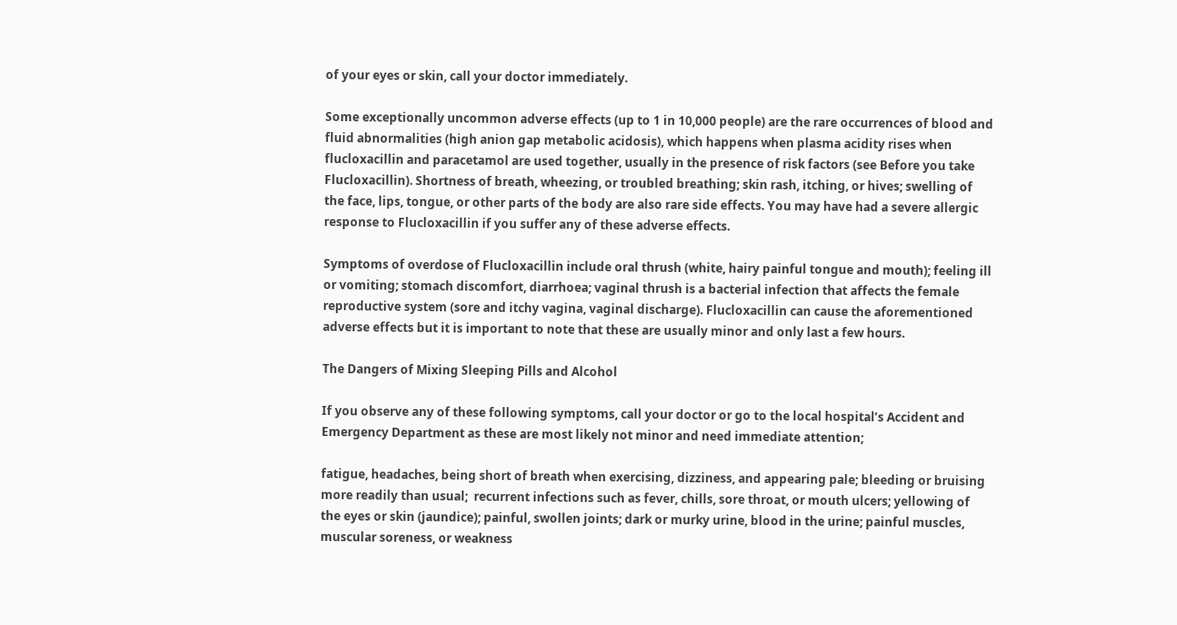of your eyes or skin, call your doctor immediately.

Some exceptionally uncommon adverse effects (up to 1 in 10,000 people) are the rare occurrences of blood and fluid abnormalities (high anion gap metabolic acidosis), which happens when plasma acidity rises when flucloxacillin and paracetamol are used together, usually in the presence of risk factors (see Before you take Flucloxacillin). Shortness of breath, wheezing, or troubled breathing; skin rash, itching, or hives; swelling of the face, lips, tongue, or other parts of the body are also rare side effects. You may have had a severe allergic response to Flucloxacillin if you suffer any of these adverse effects.

Symptoms of overdose of Flucloxacillin include oral thrush (white, hairy painful tongue and mouth); feeling ill or vomiting; stomach discomfort, diarrhoea; vaginal thrush is a bacterial infection that affects the female reproductive system (sore and itchy vagina, vaginal discharge). Flucloxacillin can cause the aforementioned adverse effects but it is important to note that these are usually minor and only last a few hours.

The Dangers of Mixing Sleeping Pills and Alcohol

If you observe any of these following symptoms, call your doctor or go to the local hospital’s Accident and Emergency Department as these are most likely not minor and need immediate attention;

fatigue, headaches, being short of breath when exercising, dizziness, and appearing pale; bleeding or bruising more readily than usual;  recurrent infections such as fever, chills, sore throat, or mouth ulcers; yellowing of the eyes or skin (jaundice); painful, swollen joints; dark or murky urine, blood in the urine; painful muscles, muscular soreness, or weakness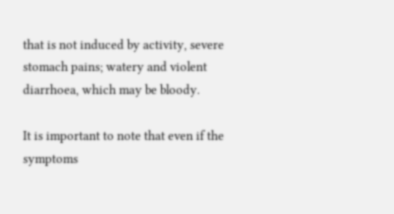that is not induced by activity, severe stomach pains; watery and violent diarrhoea, which may be bloody.

It is important to note that even if the symptoms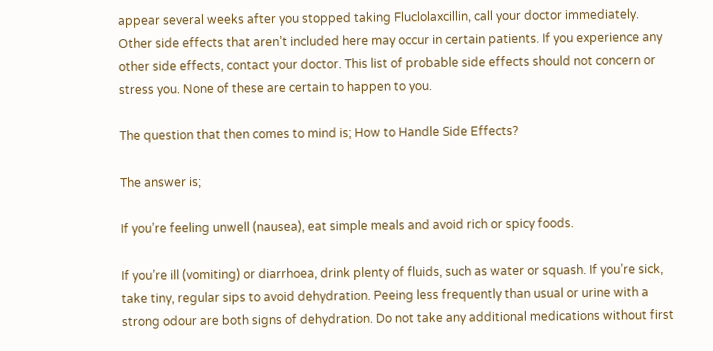appear several weeks after you stopped taking Fluclolaxcillin, call your doctor immediately. Other side effects that aren’t included here may occur in certain patients. If you experience any other side effects, contact your doctor. This list of probable side effects should not concern or stress you. None of these are certain to happen to you.

The question that then comes to mind is; How to Handle Side Effects?

The answer is;

If you’re feeling unwell (nausea), eat simple meals and avoid rich or spicy foods.

If you’re ill (vomiting) or diarrhoea, drink plenty of fluids, such as water or squash. If you’re sick, take tiny, regular sips to avoid dehydration. Peeing less frequently than usual or urine with a strong odour are both signs of dehydration. Do not take any additional medications without first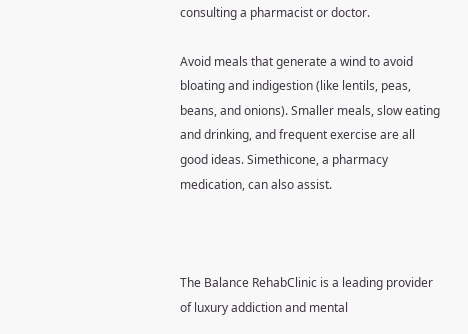consulting a pharmacist or doctor.

Avoid meals that generate a wind to avoid bloating and indigestion (like lentils, peas, beans, and onions). Smaller meals, slow eating and drinking, and frequent exercise are all good ideas. Simethicone, a pharmacy medication, can also assist.



The Balance RehabClinic is a leading provider of luxury addiction and mental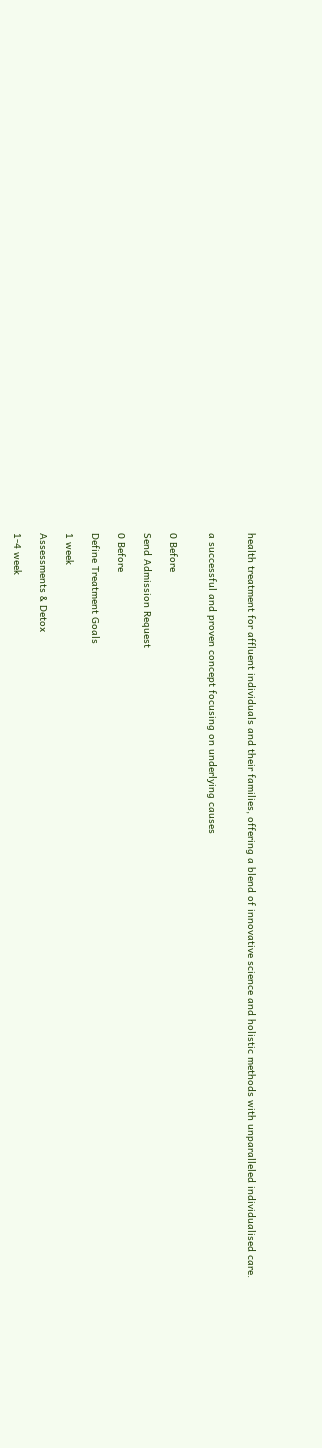health treatment for affluent individuals and their families, offering a blend of innovative science and holistic methods with unparalleled individualised care.


a successful and proven concept focusing on underlying causes


0 Before

Send Admission Request

0 Before

Define Treatment Goals

1 week

Assessments & Detox

1-4 week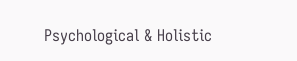Psychological & Holistic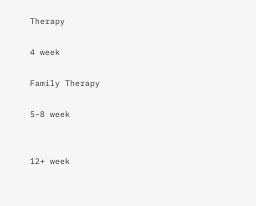Therapy

4 week

Family Therapy

5-8 week


12+ week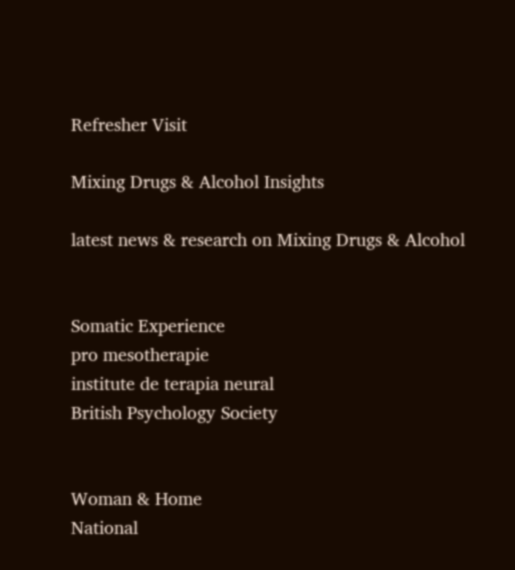Refresher Visit

Mixing Drugs & Alcohol Insights

latest news & research on Mixing Drugs & Alcohol


Somatic Experience
pro mesotherapie
institute de terapia neural
British Psychology Society


Woman & Home
National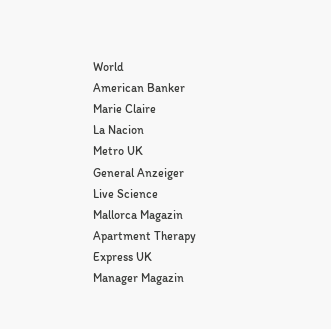World
American Banker
Marie Claire
La Nacion
Metro UK
General Anzeiger
Live Science
Mallorca Magazin
Apartment Therapy
Express UK
Manager Magazin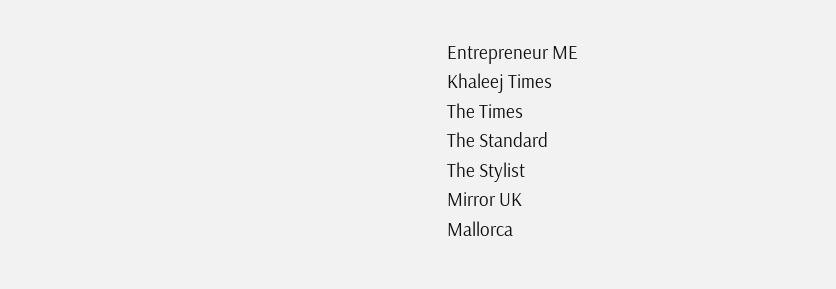Entrepreneur ME
Khaleej Times
The Times
The Standard
The Stylist
Mirror UK
Mallorca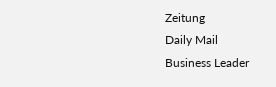Zeitung
Daily Mail
Business Leader